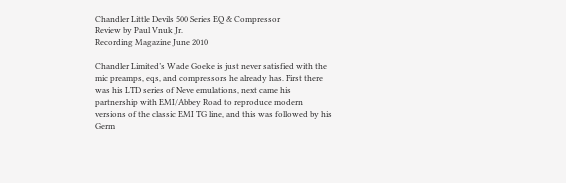Chandler Little Devils 500 Series EQ & Compressor
Review by Paul Vnuk Jr.
Recording Magazine June 2010

Chandler Limited’s Wade Goeke is just never satisfied with the mic preamps, eqs, and compressors he already has. First there was his LTD series of Neve emulations, next came his partnership with EMI/Abbey Road to reproduce modern versions of the classic EMI TG line, and this was followed by his Germ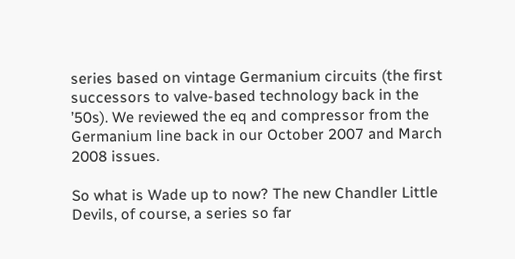series based on vintage Germanium circuits (the first successors to valve-based technology back in the ’50s). We reviewed the eq and compressor from the Germanium line back in our October 2007 and March 2008 issues.

So what is Wade up to now? The new Chandler Little Devils, of course, a series so far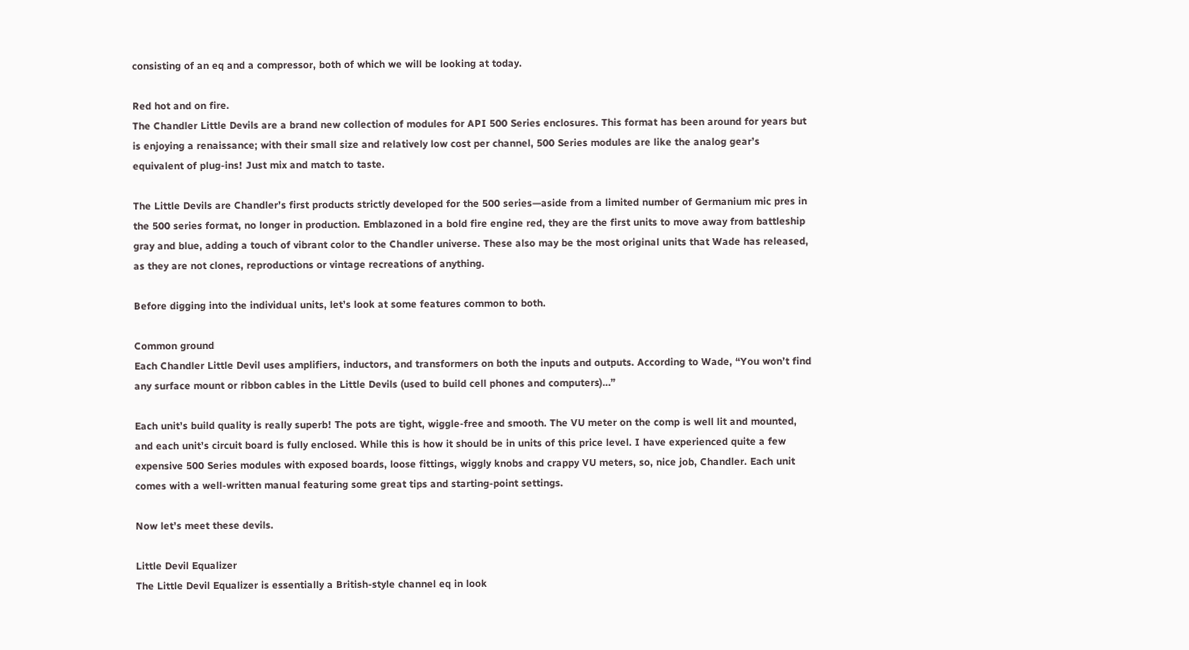consisting of an eq and a compressor, both of which we will be looking at today.

Red hot and on fire.
The Chandler Little Devils are a brand new collection of modules for API 500 Series enclosures. This format has been around for years but is enjoying a renaissance; with their small size and relatively low cost per channel, 500 Series modules are like the analog gear’s equivalent of plug-ins! Just mix and match to taste.

The Little Devils are Chandler’s first products strictly developed for the 500 series—aside from a limited number of Germanium mic pres in the 500 series format, no longer in production. Emblazoned in a bold fire engine red, they are the first units to move away from battleship gray and blue, adding a touch of vibrant color to the Chandler universe. These also may be the most original units that Wade has released, as they are not clones, reproductions or vintage recreations of anything.

Before digging into the individual units, let’s look at some features common to both.

Common ground
Each Chandler Little Devil uses amplifiers, inductors, and transformers on both the inputs and outputs. According to Wade, “You won’t find any surface mount or ribbon cables in the Little Devils (used to build cell phones and computers)…”

Each unit’s build quality is really superb! The pots are tight, wiggle-free and smooth. The VU meter on the comp is well lit and mounted, and each unit’s circuit board is fully enclosed. While this is how it should be in units of this price level. I have experienced quite a few expensive 500 Series modules with exposed boards, loose fittings, wiggly knobs and crappy VU meters, so, nice job, Chandler. Each unit comes with a well-written manual featuring some great tips and starting-point settings.

Now let’s meet these devils.

Little Devil Equalizer
The Little Devil Equalizer is essentially a British-style channel eq in look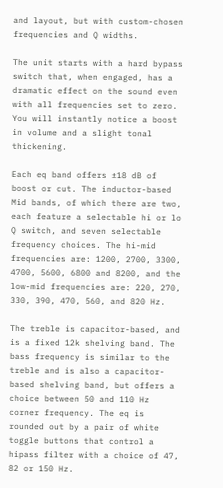and layout, but with custom-chosen frequencies and Q widths.

The unit starts with a hard bypass switch that, when engaged, has a dramatic effect on the sound even with all frequencies set to zero. You will instantly notice a boost in volume and a slight tonal thickening.

Each eq band offers ±18 dB of boost or cut. The inductor-based Mid bands, of which there are two, each feature a selectable hi or lo Q switch, and seven selectable frequency choices. The hi-mid frequencies are: 1200, 2700, 3300, 4700, 5600, 6800 and 8200, and the low-mid frequencies are: 220, 270, 330, 390, 470, 560, and 820 Hz.

The treble is capacitor-based, and is a fixed 12k shelving band. The bass frequency is similar to the treble and is also a capacitor-based shelving band, but offers a choice between 50 and 110 Hz corner frequency. The eq is rounded out by a pair of white toggle buttons that control a hipass filter with a choice of 47, 82 or 150 Hz.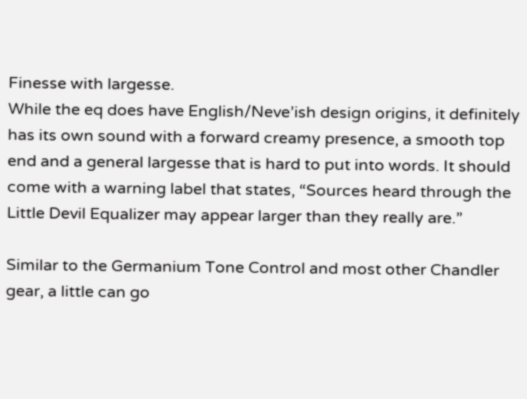Finesse with largesse.
While the eq does have English/Neve’ish design origins, it definitely has its own sound with a forward creamy presence, a smooth top end and a general largesse that is hard to put into words. It should come with a warning label that states, “Sources heard through the Little Devil Equalizer may appear larger than they really are.”

Similar to the Germanium Tone Control and most other Chandler gear, a little can go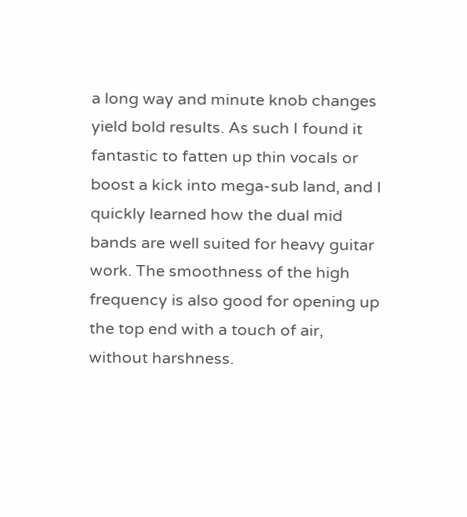a long way and minute knob changes yield bold results. As such I found it fantastic to fatten up thin vocals or boost a kick into mega-sub land, and I quickly learned how the dual mid bands are well suited for heavy guitar work. The smoothness of the high frequency is also good for opening up the top end with a touch of air, without harshness.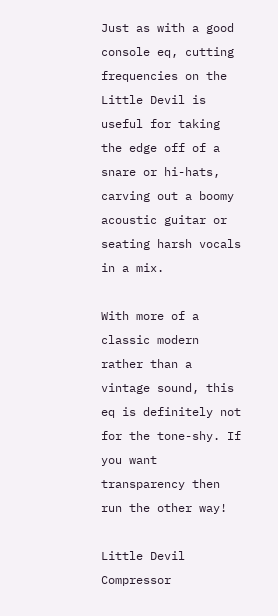Just as with a good console eq, cutting frequencies on the Little Devil is useful for taking the edge off of a snare or hi-hats, carving out a boomy acoustic guitar or seating harsh vocals in a mix.

With more of a classic modern rather than a vintage sound, this eq is definitely not for the tone-shy. If you want transparency then run the other way!

Little Devil Compressor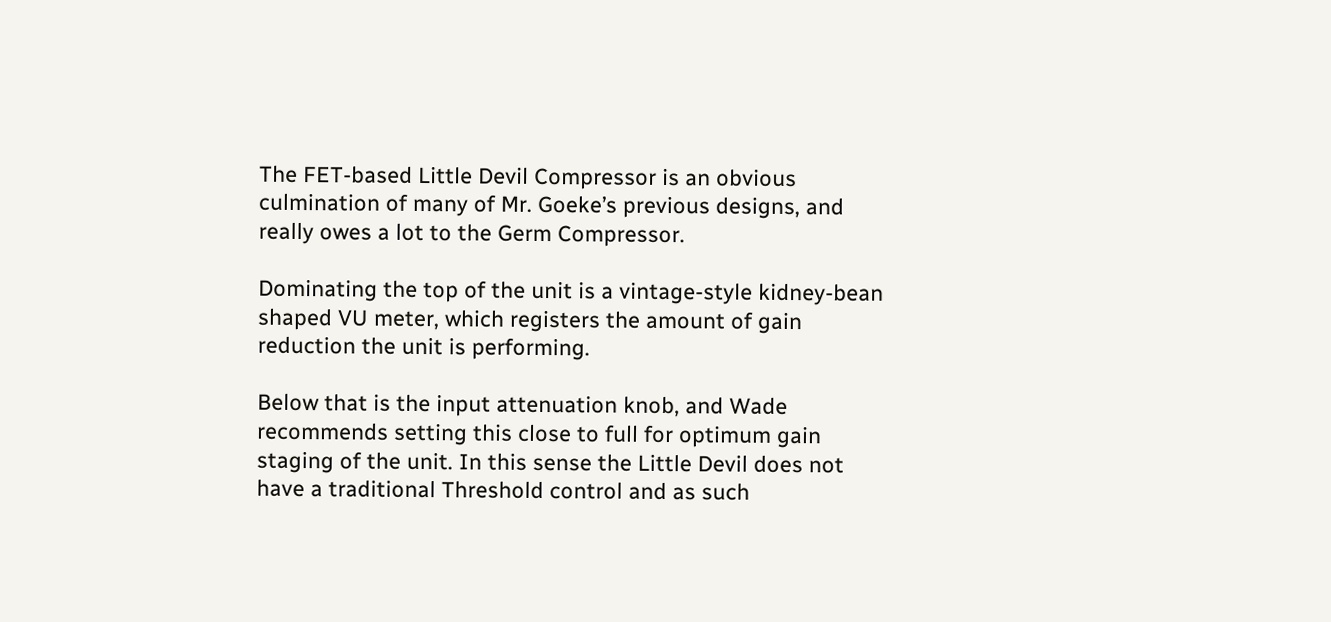The FET-based Little Devil Compressor is an obvious culmination of many of Mr. Goeke’s previous designs, and really owes a lot to the Germ Compressor.

Dominating the top of the unit is a vintage-style kidney-bean shaped VU meter, which registers the amount of gain reduction the unit is performing.

Below that is the input attenuation knob, and Wade recommends setting this close to full for optimum gain staging of the unit. In this sense the Little Devil does not have a traditional Threshold control and as such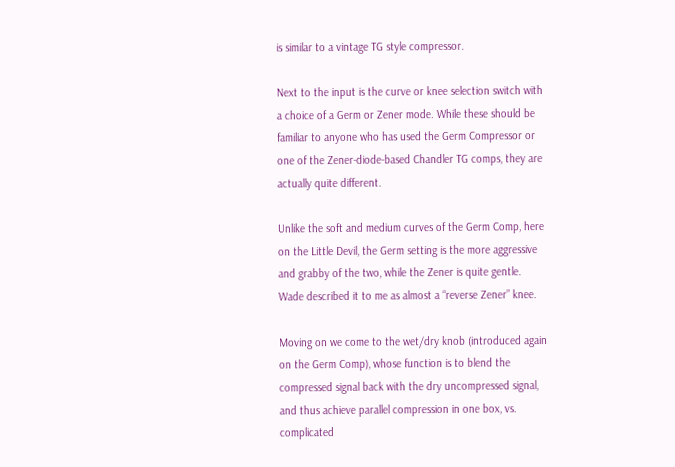is similar to a vintage TG style compressor.

Next to the input is the curve or knee selection switch with a choice of a Germ or Zener mode. While these should be familiar to anyone who has used the Germ Compressor or one of the Zener-diode-based Chandler TG comps, they are actually quite different.

Unlike the soft and medium curves of the Germ Comp, here on the Little Devil, the Germ setting is the more aggressive and grabby of the two, while the Zener is quite gentle. Wade described it to me as almost a “reverse Zener” knee.

Moving on we come to the wet/dry knob (introduced again on the Germ Comp), whose function is to blend the compressed signal back with the dry uncompressed signal, and thus achieve parallel compression in one box, vs. complicated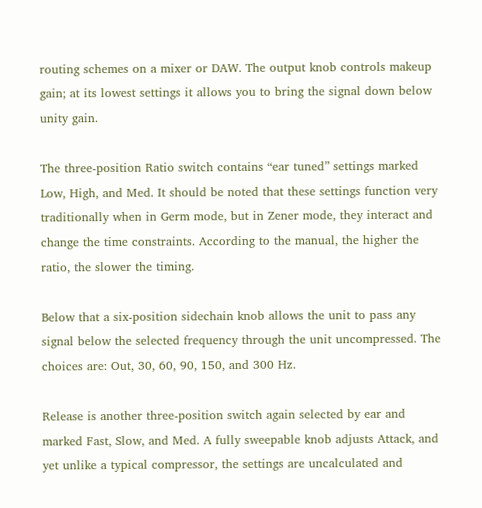routing schemes on a mixer or DAW. The output knob controls makeup gain; at its lowest settings it allows you to bring the signal down below unity gain.

The three-position Ratio switch contains “ear tuned” settings marked Low, High, and Med. It should be noted that these settings function very traditionally when in Germ mode, but in Zener mode, they interact and change the time constraints. According to the manual, the higher the ratio, the slower the timing.

Below that a six-position sidechain knob allows the unit to pass any signal below the selected frequency through the unit uncompressed. The choices are: Out, 30, 60, 90, 150, and 300 Hz.

Release is another three-position switch again selected by ear and marked Fast, Slow, and Med. A fully sweepable knob adjusts Attack, and yet unlike a typical compressor, the settings are uncalculated and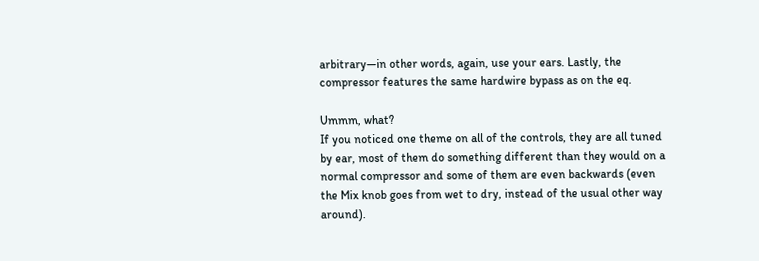arbitrary—in other words, again, use your ears. Lastly, the compressor features the same hardwire bypass as on the eq.

Ummm, what?
If you noticed one theme on all of the controls, they are all tuned by ear, most of them do something different than they would on a normal compressor and some of them are even backwards (even the Mix knob goes from wet to dry, instead of the usual other way around).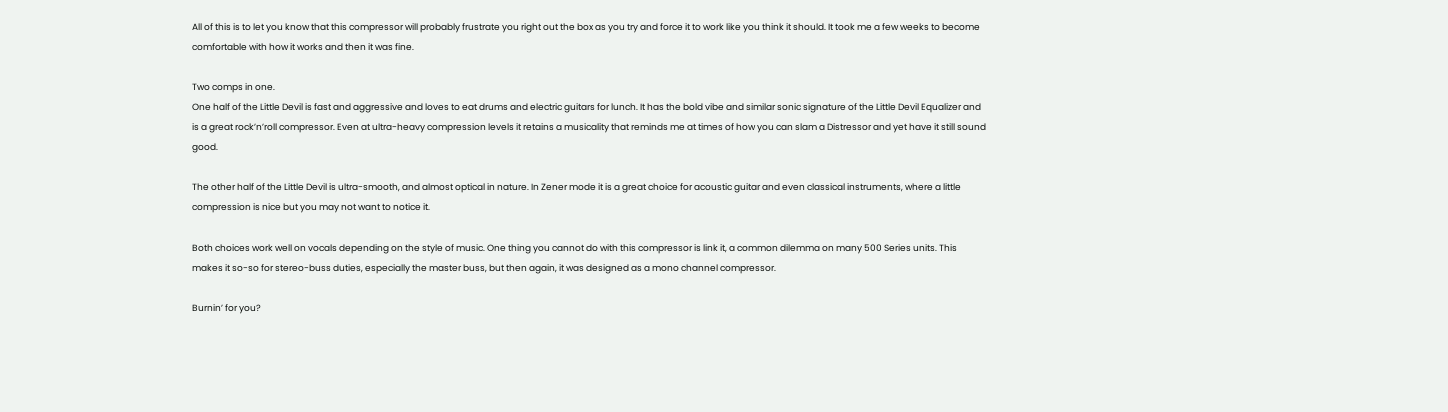All of this is to let you know that this compressor will probably frustrate you right out the box as you try and force it to work like you think it should. It took me a few weeks to become comfortable with how it works and then it was fine.

Two comps in one.
One half of the Little Devil is fast and aggressive and loves to eat drums and electric guitars for lunch. It has the bold vibe and similar sonic signature of the Little Devil Equalizer and is a great rock’n’roll compressor. Even at ultra-heavy compression levels it retains a musicality that reminds me at times of how you can slam a Distressor and yet have it still sound good.

The other half of the Little Devil is ultra-smooth, and almost optical in nature. In Zener mode it is a great choice for acoustic guitar and even classical instruments, where a little compression is nice but you may not want to notice it.

Both choices work well on vocals depending on the style of music. One thing you cannot do with this compressor is link it, a common dilemma on many 500 Series units. This makes it so-so for stereo-buss duties, especially the master buss, but then again, it was designed as a mono channel compressor.

Burnin’ for you?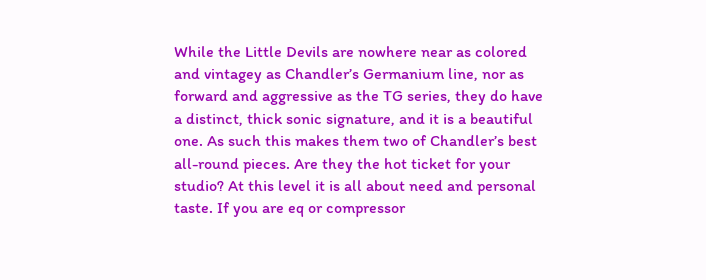While the Little Devils are nowhere near as colored and vintagey as Chandler’s Germanium line, nor as forward and aggressive as the TG series, they do have a distinct, thick sonic signature, and it is a beautiful one. As such this makes them two of Chandler’s best all-round pieces. Are they the hot ticket for your studio? At this level it is all about need and personal taste. If you are eq or compressor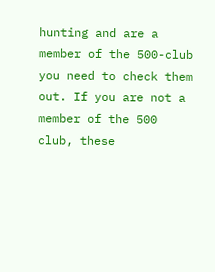hunting and are a member of the 500-club you need to check them out. If you are not a member of the 500 club, these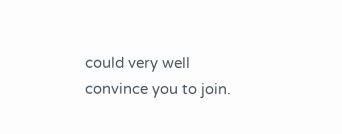could very well convince you to join.